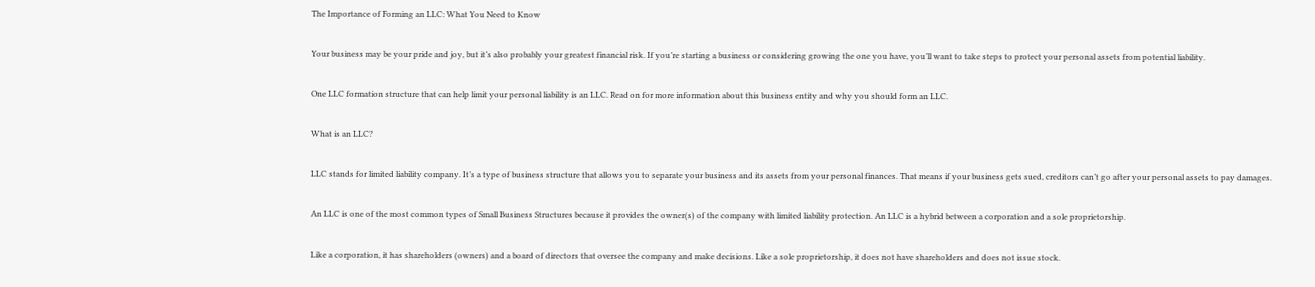The Importance of Forming an LLC: What You Need to Know

Your business may be your pride and joy, but it’s also probably your greatest financial risk. If you’re starting a business or considering growing the one you have, you’ll want to take steps to protect your personal assets from potential liability.

One LLC formation structure that can help limit your personal liability is an LLC. Read on for more information about this business entity and why you should form an LLC.

What is an LLC?

LLC stands for limited liability company. It’s a type of business structure that allows you to separate your business and its assets from your personal finances. That means if your business gets sued, creditors can’t go after your personal assets to pay damages.

An LLC is one of the most common types of Small Business Structures because it provides the owner(s) of the company with limited liability protection. An LLC is a hybrid between a corporation and a sole proprietorship.

Like a corporation, it has shareholders (owners) and a board of directors that oversee the company and make decisions. Like a sole proprietorship, it does not have shareholders and does not issue stock.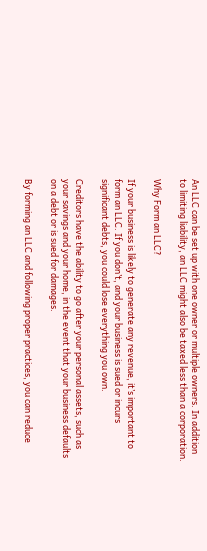An LLC can be set up with one owner or multiple owners. In addition to limiting liability, an LLC might also be taxed less than a corporation.

Why Form an LLC?

If your business is likely to generate any revenue, it’s important to form an LLC. If you don’t, and your business is sued or incurs significant debts, you could lose everything you own.

Creditors have the ability to go after your personal assets, such as your savings and your home, in the event that your business defaults on a debt or is sued for damages.

By forming an LLC and following proper practices, you can reduce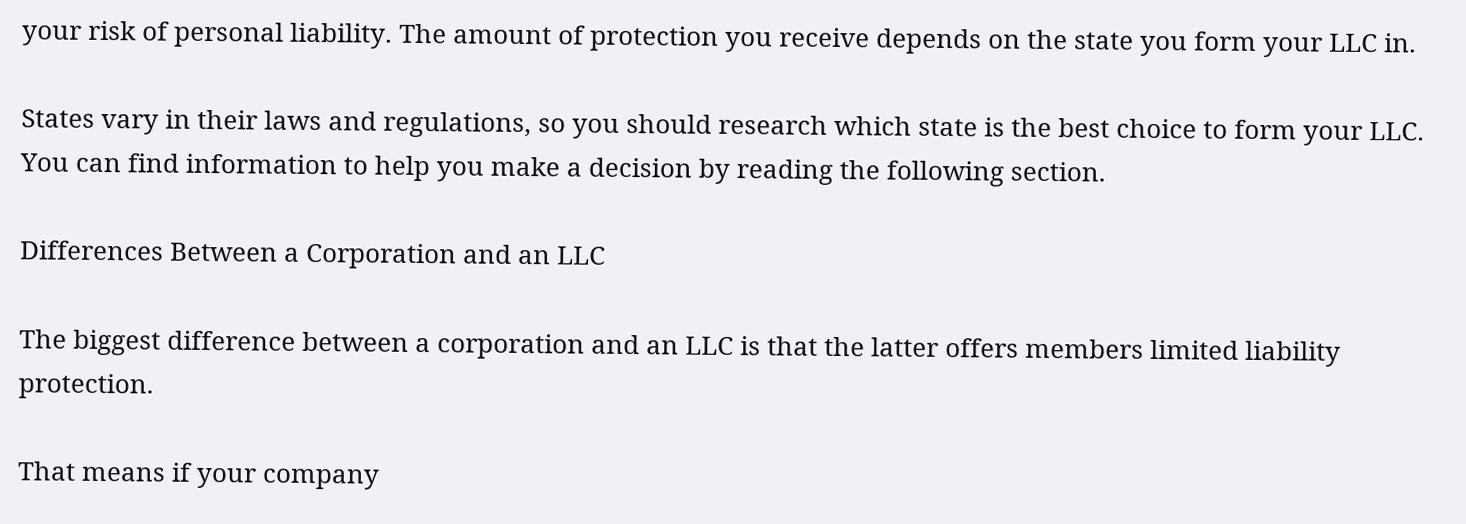your risk of personal liability. The amount of protection you receive depends on the state you form your LLC in.

States vary in their laws and regulations, so you should research which state is the best choice to form your LLC. You can find information to help you make a decision by reading the following section.

Differences Between a Corporation and an LLC

The biggest difference between a corporation and an LLC is that the latter offers members limited liability protection.

That means if your company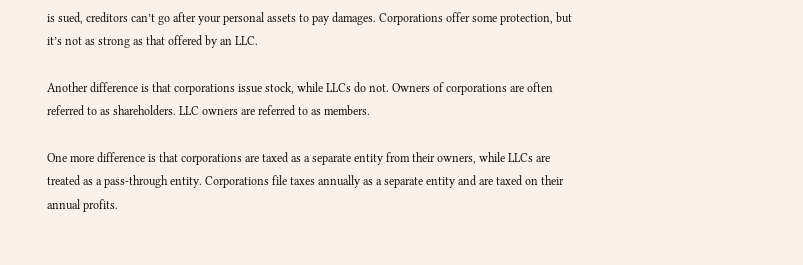is sued, creditors can’t go after your personal assets to pay damages. Corporations offer some protection, but it’s not as strong as that offered by an LLC.

Another difference is that corporations issue stock, while LLCs do not. Owners of corporations are often referred to as shareholders. LLC owners are referred to as members.

One more difference is that corporations are taxed as a separate entity from their owners, while LLCs are treated as a pass-through entity. Corporations file taxes annually as a separate entity and are taxed on their annual profits.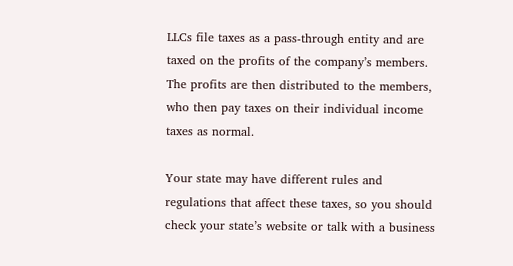LLCs file taxes as a pass-through entity and are taxed on the profits of the company’s members. The profits are then distributed to the members, who then pay taxes on their individual income taxes as normal.

Your state may have different rules and regulations that affect these taxes, so you should check your state’s website or talk with a business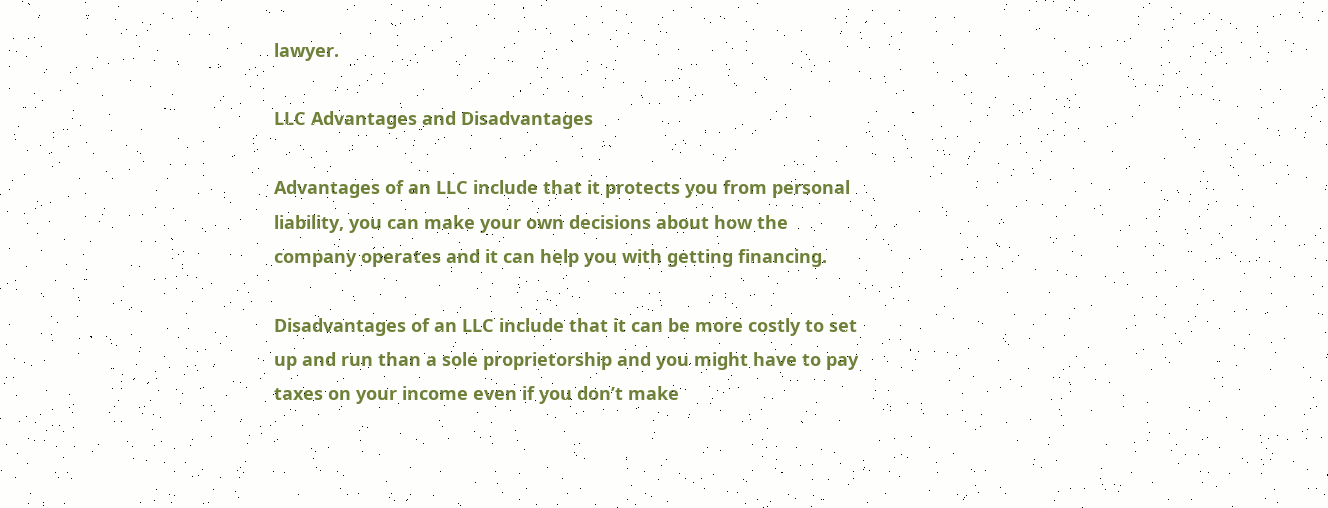lawyer.

LLC Advantages and Disadvantages

Advantages of an LLC include that it protects you from personal liability, you can make your own decisions about how the company operates and it can help you with getting financing.

Disadvantages of an LLC include that it can be more costly to set up and run than a sole proprietorship and you might have to pay taxes on your income even if you don’t make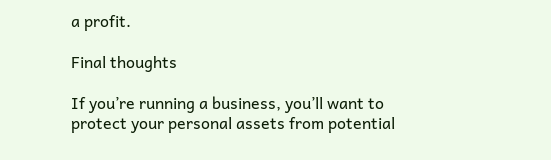a profit.

Final thoughts

If you’re running a business, you’ll want to protect your personal assets from potential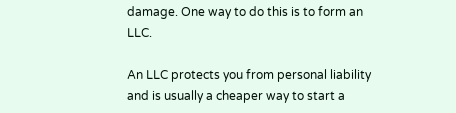damage. One way to do this is to form an LLC.

An LLC protects you from personal liability and is usually a cheaper way to start a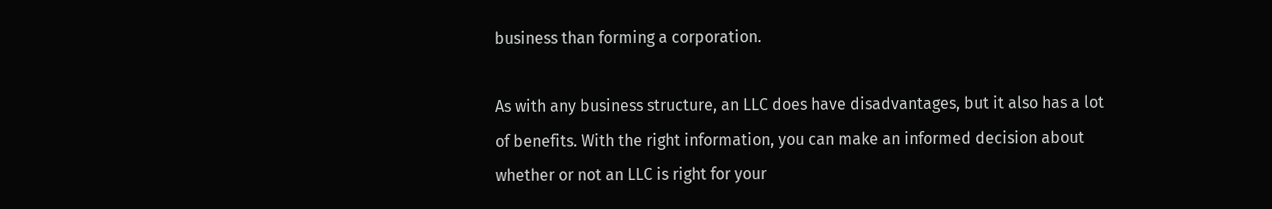business than forming a corporation.

As with any business structure, an LLC does have disadvantages, but it also has a lot of benefits. With the right information, you can make an informed decision about whether or not an LLC is right for your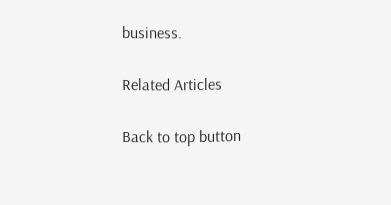business.

Related Articles

Back to top button